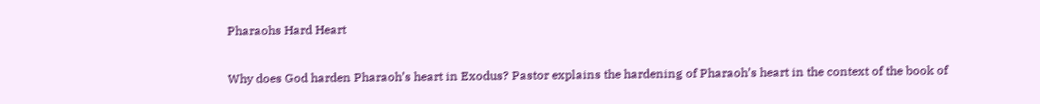Pharaohs Hard Heart

Why does God harden Pharaoh’s heart in Exodus? Pastor explains the hardening of Pharaoh’s heart in the context of the book of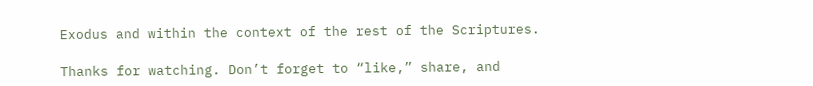Exodus and within the context of the rest of the Scriptures.

Thanks for watching. Don’t forget to “like,” share, and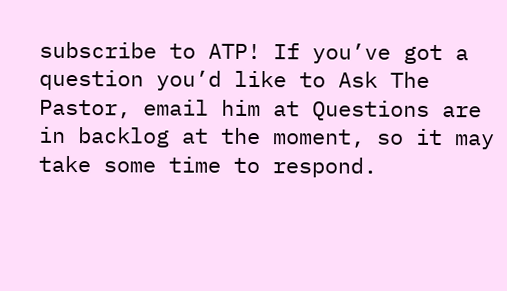subscribe to ATP! If you’ve got a question you’d like to Ask The Pastor, email him at Questions are in backlog at the moment, so it may take some time to respond.